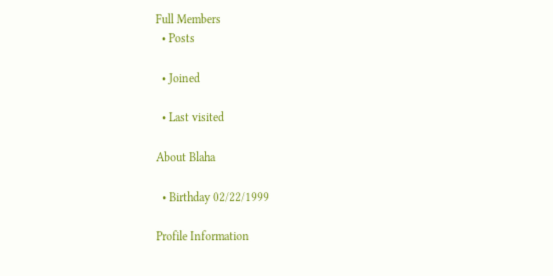Full Members
  • Posts

  • Joined

  • Last visited

About Blaha

  • Birthday 02/22/1999

Profile Information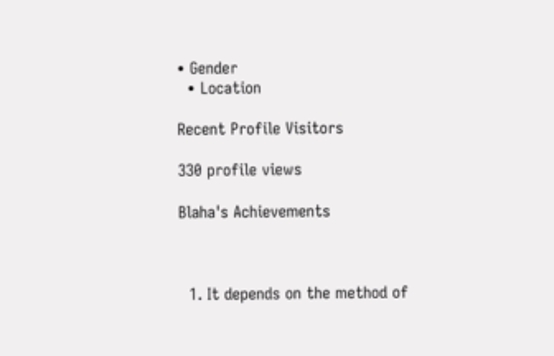• Gender
  • Location

Recent Profile Visitors

330 profile views

Blaha's Achievements



  1. It depends on the method of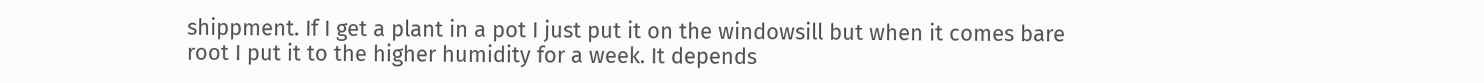shippment. If I get a plant in a pot I just put it on the windowsill but when it comes bare root I put it to the higher humidity for a week. It depends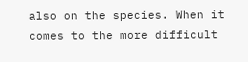also on the species. When it comes to the more difficult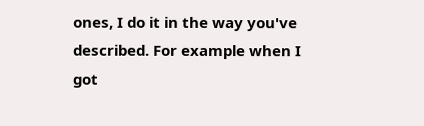ones, I do it in the way you've described. For example when I got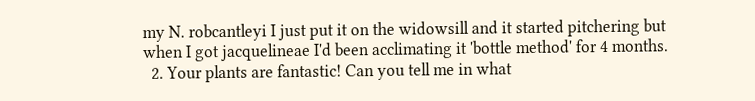my N. robcantleyi I just put it on the widowsill and it started pitchering but when I got jacquelineae I'd been acclimating it 'bottle method' for 4 months.
  2. Your plants are fantastic! Can you tell me in what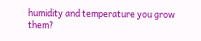humidity and temperature you grow them?